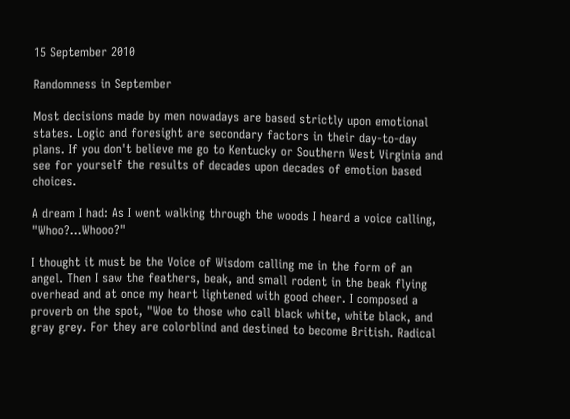15 September 2010

Randomness in September

Most decisions made by men nowadays are based strictly upon emotional states. Logic and foresight are secondary factors in their day-to-day plans. If you don't believe me go to Kentucky or Southern West Virginia and see for yourself the results of decades upon decades of emotion based choices.

A dream I had: As I went walking through the woods I heard a voice calling, "Whoo?...Whooo?"

I thought it must be the Voice of Wisdom calling me in the form of an angel. Then I saw the feathers, beak, and small rodent in the beak flying overhead and at once my heart lightened with good cheer. I composed a proverb on the spot, "Woe to those who call black white, white black, and gray grey. For they are colorblind and destined to become British. Radical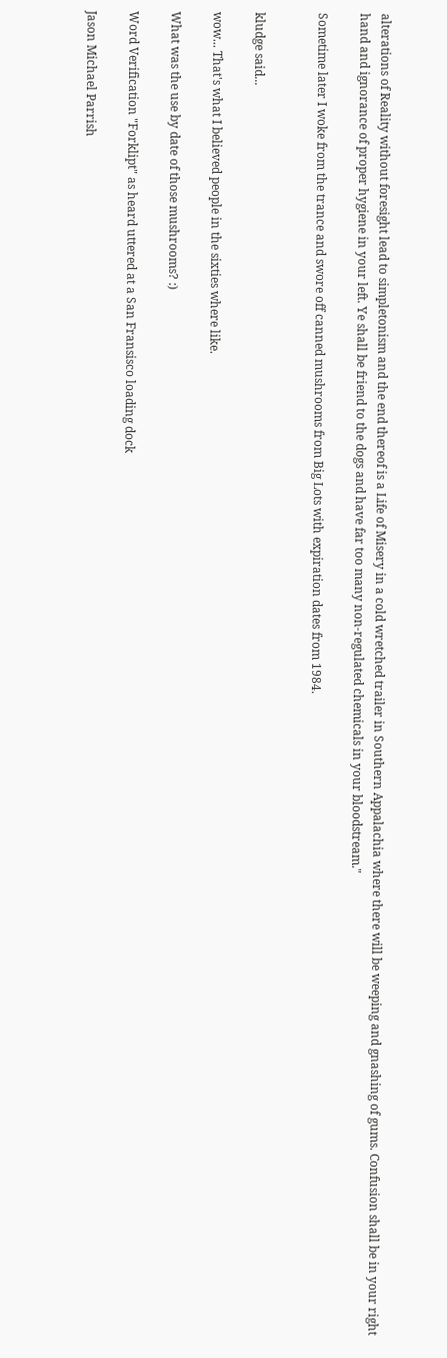alterations of Reality without foresight lead to simpletonism and the end thereof is a Life of Misery in a cold wretched trailer in Southern Appalachia where there will be weeping and gnashing of gums. Confusion shall be in your right hand and ignorance of proper hygiene in your left. Ye shall be friend to the dogs and have far too many non-regulated chemicals in your bloodstream."

Sometime later I woke from the trance and swore off canned mushrooms from Big Lots with expiration dates from 1984.


kludge said...

wow... That's what I believed people in the sixties where like.

What was the use by date of those mushrooms? :)

Word Verification "Forklipt" as heard uttered at a San Fransisco loading dock

Jason Michael Parrish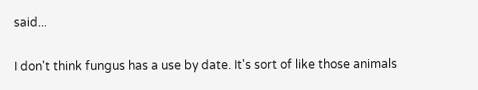said...

I don't think fungus has a use by date. It's sort of like those animals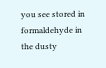you see stored in formaldehyde in the dusty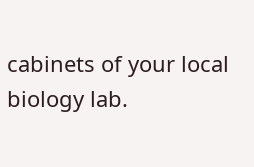cabinets of your local biology lab.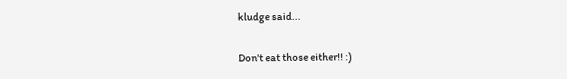kludge said...

Don't eat those either!! :)